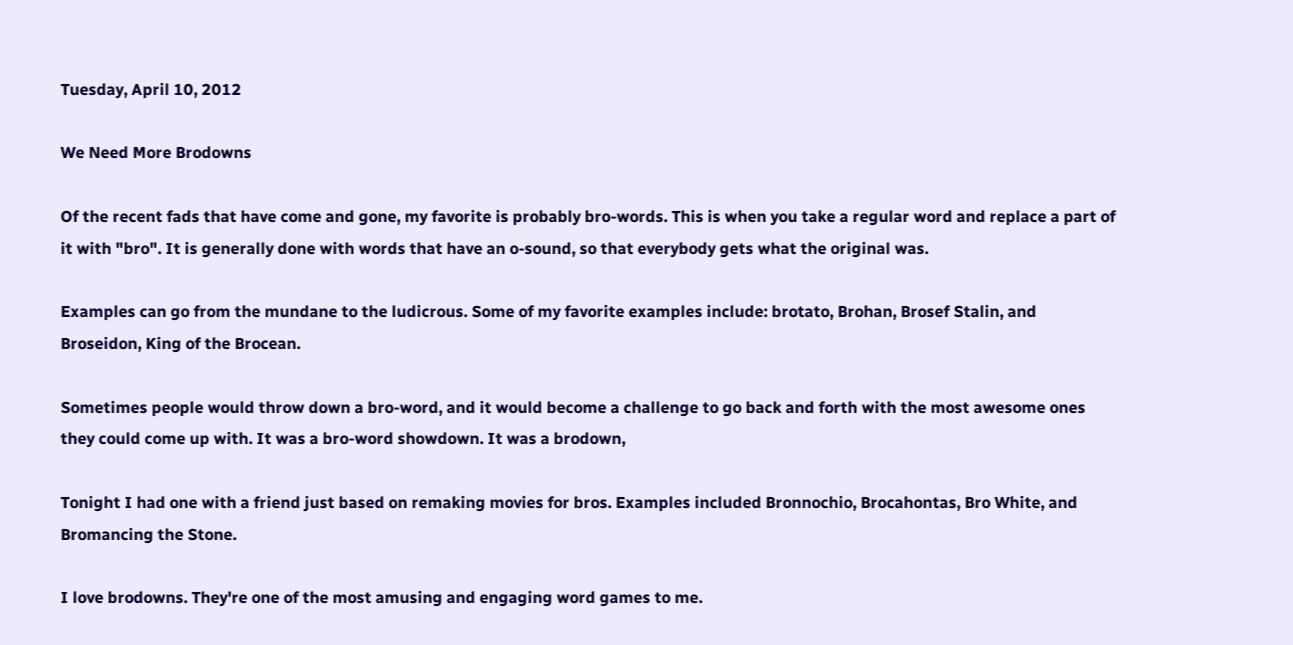Tuesday, April 10, 2012

We Need More Brodowns

Of the recent fads that have come and gone, my favorite is probably bro-words. This is when you take a regular word and replace a part of it with "bro". It is generally done with words that have an o-sound, so that everybody gets what the original was.

Examples can go from the mundane to the ludicrous. Some of my favorite examples include: brotato, Brohan, Brosef Stalin, and Broseidon, King of the Brocean.

Sometimes people would throw down a bro-word, and it would become a challenge to go back and forth with the most awesome ones they could come up with. It was a bro-word showdown. It was a brodown,

Tonight I had one with a friend just based on remaking movies for bros. Examples included Bronnochio, Brocahontas, Bro White, and Bromancing the Stone.

I love brodowns. They're one of the most amusing and engaging word games to me.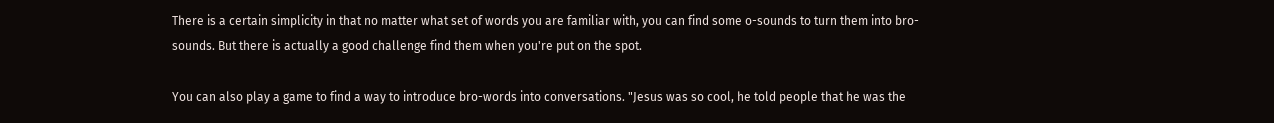There is a certain simplicity in that no matter what set of words you are familiar with, you can find some o-sounds to turn them into bro-sounds. But there is actually a good challenge find them when you're put on the spot.

You can also play a game to find a way to introduce bro-words into conversations. "Jesus was so cool, he told people that he was the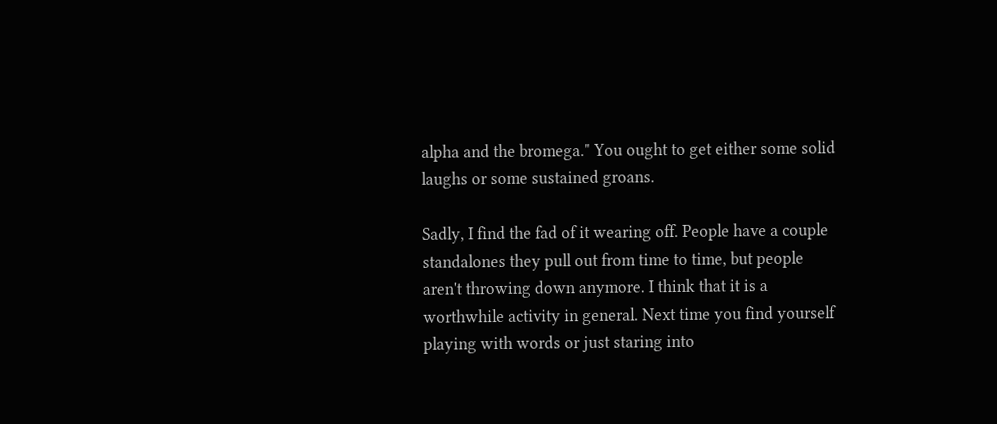alpha and the bromega." You ought to get either some solid laughs or some sustained groans.

Sadly, I find the fad of it wearing off. People have a couple standalones they pull out from time to time, but people aren't throwing down anymore. I think that it is a worthwhile activity in general. Next time you find yourself playing with words or just staring into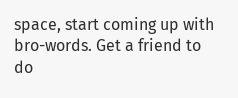space, start coming up with bro-words. Get a friend to do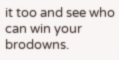it too and see who can win your brodowns.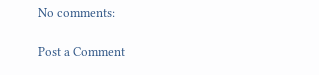No comments:

Post a Comment